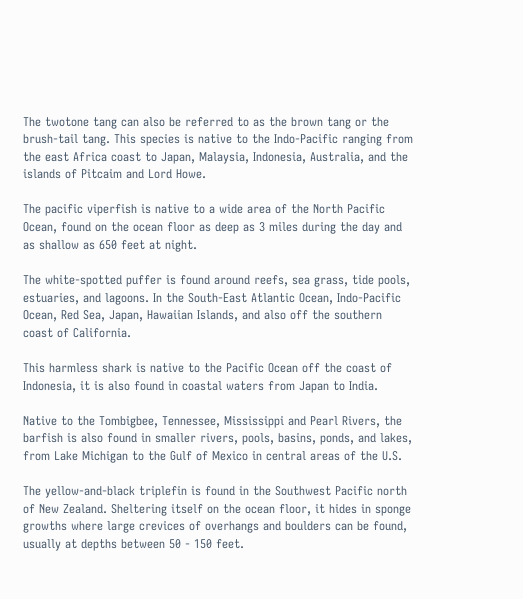The twotone tang can also be referred to as the brown tang or the brush-tail tang. This species is native to the Indo-Pacific ranging from the east Africa coast to Japan, Malaysia, Indonesia, Australia, and the islands of Pitcaim and Lord Howe.

The pacific viperfish is native to a wide area of the North Pacific Ocean, found on the ocean floor as deep as 3 miles during the day and as shallow as 650 feet at night.

The white-spotted puffer is found around reefs, sea grass, tide pools, estuaries, and lagoons. In the South-East Atlantic Ocean, Indo-Pacific Ocean, Red Sea, Japan, Hawaiian Islands, and also off the southern coast of California.

This harmless shark is native to the Pacific Ocean off the coast of Indonesia, it is also found in coastal waters from Japan to India.

Native to the Tombigbee, Tennessee, Mississippi and Pearl Rivers, the barfish is also found in smaller rivers, pools, basins, ponds, and lakes, from Lake Michigan to the Gulf of Mexico in central areas of the U.S.

The yellow-and-black triplefin is found in the Southwest Pacific north of New Zealand. Sheltering itself on the ocean floor, it hides in sponge growths where large crevices of overhangs and boulders can be found, usually at depths between 50 - 150 feet.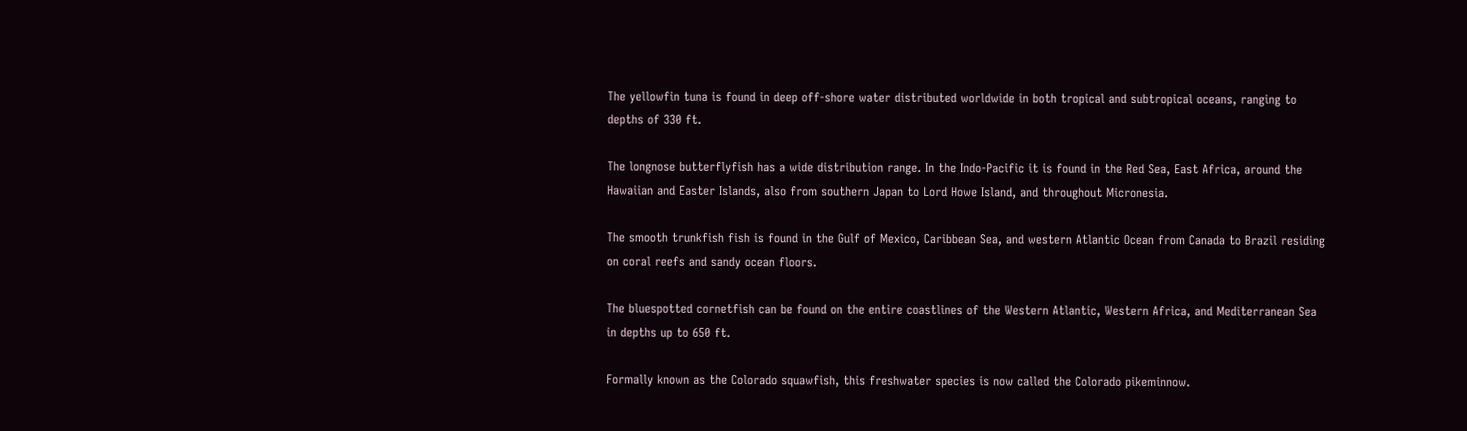The yellowfin tuna is found in deep off-shore water distributed worldwide in both tropical and subtropical oceans, ranging to depths of 330 ft.

The longnose butterflyfish has a wide distribution range. In the Indo-Pacific it is found in the Red Sea, East Africa, around the Hawaiian and Easter Islands, also from southern Japan to Lord Howe Island, and throughout Micronesia.

The smooth trunkfish fish is found in the Gulf of Mexico, Caribbean Sea, and western Atlantic Ocean from Canada to Brazil residing on coral reefs and sandy ocean floors.

The bluespotted cornetfish can be found on the entire coastlines of the Western Atlantic, Western Africa, and Mediterranean Sea in depths up to 650 ft.

Formally known as the Colorado squawfish, this freshwater species is now called the Colorado pikeminnow.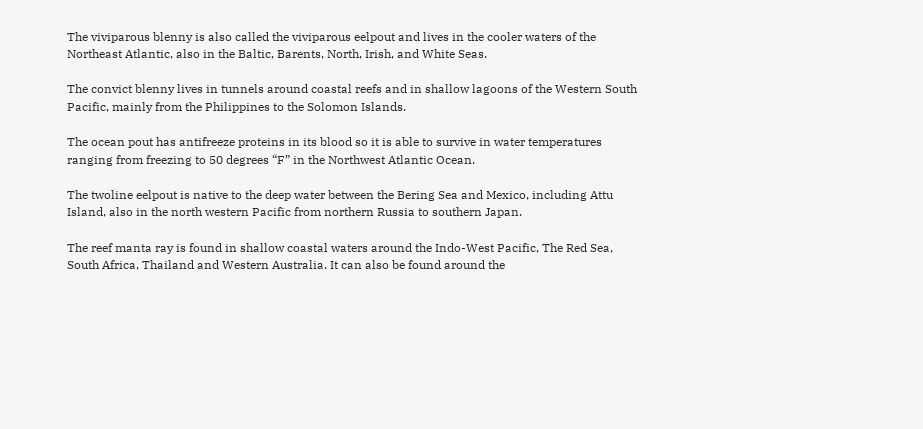The viviparous blenny is also called the viviparous eelpout and lives in the cooler waters of the Northeast Atlantic, also in the Baltic, Barents, North, Irish, and White Seas.

The convict blenny lives in tunnels around coastal reefs and in shallow lagoons of the Western South Pacific, mainly from the Philippines to the Solomon Islands.

The ocean pout has antifreeze proteins in its blood so it is able to survive in water temperatures ranging from freezing to 50 degrees “F” in the Northwest Atlantic Ocean.

The twoline eelpout is native to the deep water between the Bering Sea and Mexico, including Attu Island, also in the north western Pacific from northern Russia to southern Japan.

The reef manta ray is found in shallow coastal waters around the Indo-West Pacific, The Red Sea, South Africa, Thailand and Western Australia. It can also be found around the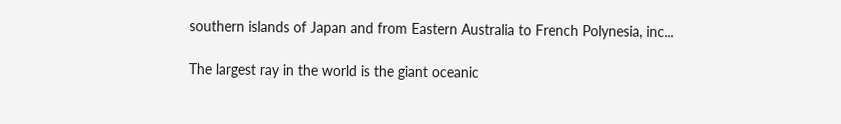southern islands of Japan and from Eastern Australia to French Polynesia, inc...

The largest ray in the world is the giant oceanic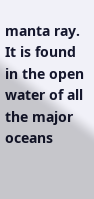manta ray. It is found in the open water of all the major oceans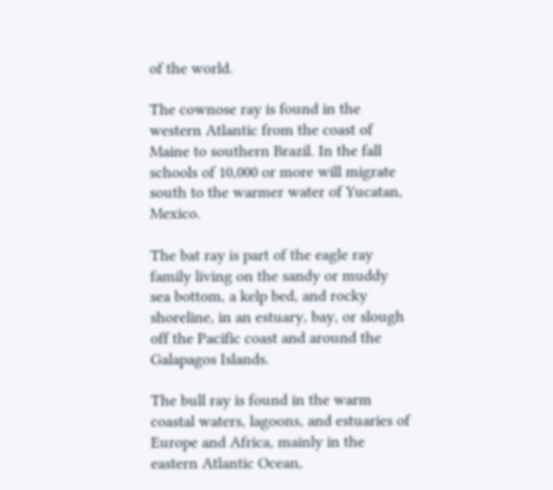of the world.

The cownose ray is found in the western Atlantic from the coast of Maine to southern Brazil. In the fall schools of 10,000 or more will migrate south to the warmer water of Yucatan, Mexico.

The bat ray is part of the eagle ray family living on the sandy or muddy sea bottom, a kelp bed, and rocky shoreline, in an estuary, bay, or slough off the Pacific coast and around the Galapagos Islands.

The bull ray is found in the warm coastal waters, lagoons, and estuaries of Europe and Africa, mainly in the eastern Atlantic Ocean,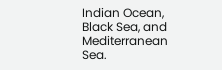Indian Ocean, Black Sea, and Mediterranean Sea.